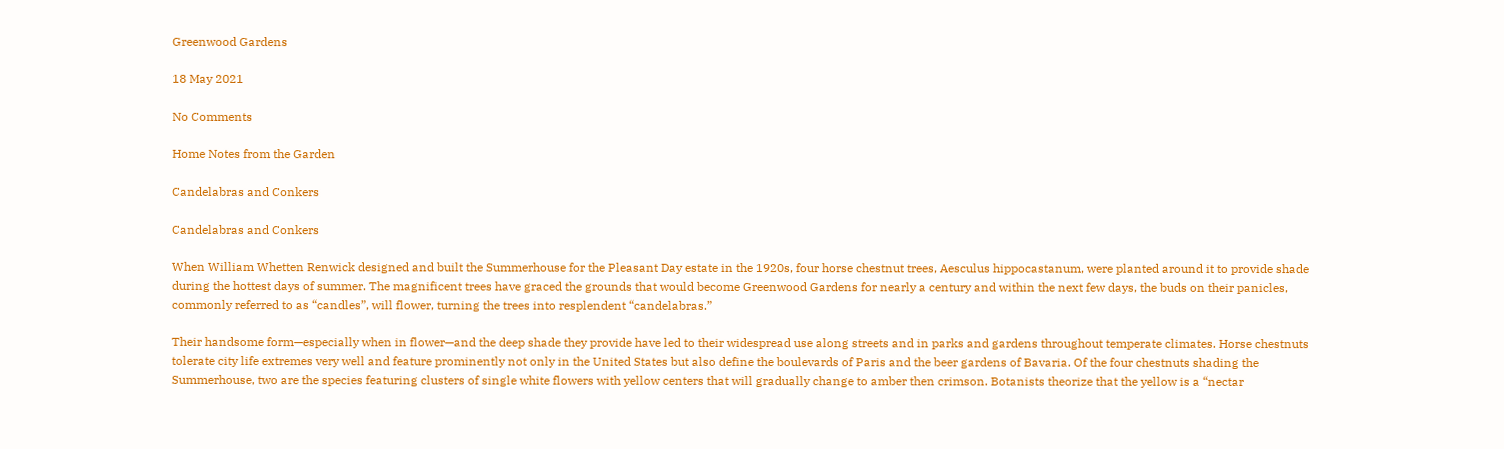Greenwood Gardens

18 May 2021

No Comments

Home Notes from the Garden

Candelabras and Conkers

Candelabras and Conkers

When William Whetten Renwick designed and built the Summerhouse for the Pleasant Day estate in the 1920s, four horse chestnut trees, Aesculus hippocastanum, were planted around it to provide shade during the hottest days of summer. The magnificent trees have graced the grounds that would become Greenwood Gardens for nearly a century and within the next few days, the buds on their panicles, commonly referred to as “candles”, will flower, turning the trees into resplendent “candelabras.”

Their handsome form—especially when in flower—and the deep shade they provide have led to their widespread use along streets and in parks and gardens throughout temperate climates. Horse chestnuts tolerate city life extremes very well and feature prominently not only in the United States but also define the boulevards of Paris and the beer gardens of Bavaria. Of the four chestnuts shading the Summerhouse, two are the species featuring clusters of single white flowers with yellow centers that will gradually change to amber then crimson. Botanists theorize that the yellow is a “nectar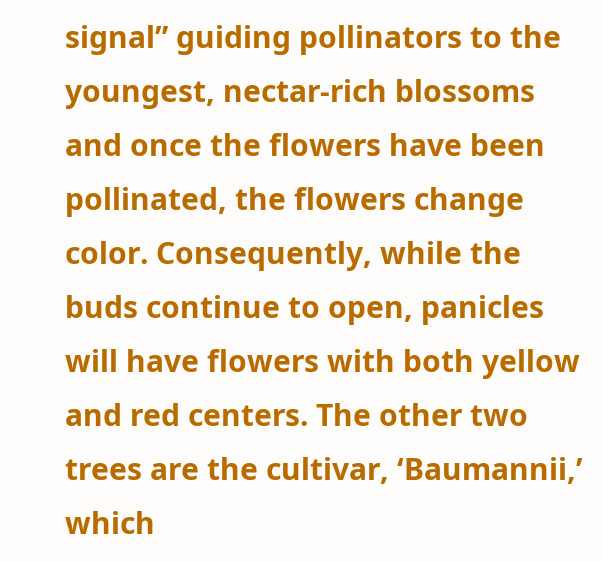signal” guiding pollinators to the youngest, nectar-rich blossoms and once the flowers have been pollinated, the flowers change color. Consequently, while the buds continue to open, panicles will have flowers with both yellow and red centers. The other two trees are the cultivar, ‘Baumannii,’ which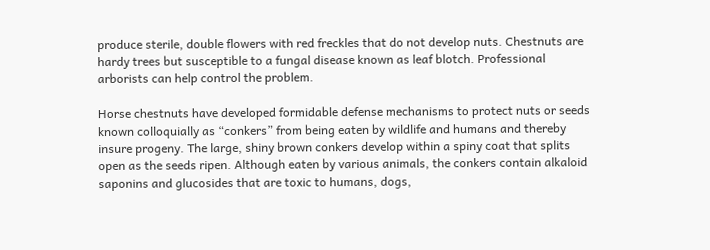produce sterile, double flowers with red freckles that do not develop nuts. Chestnuts are hardy trees but susceptible to a fungal disease known as leaf blotch. Professional arborists can help control the problem.

Horse chestnuts have developed formidable defense mechanisms to protect nuts or seeds known colloquially as “conkers” from being eaten by wildlife and humans and thereby insure progeny. The large, shiny brown conkers develop within a spiny coat that splits open as the seeds ripen. Although eaten by various animals, the conkers contain alkaloid saponins and glucosides that are toxic to humans, dogs,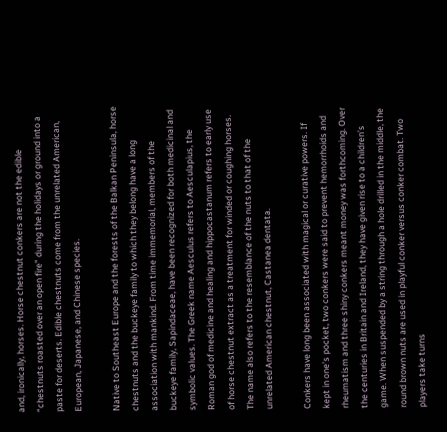and, ironically, horses. Horse chestnut conkers are not the edible “chestnuts roasted over an open fire” during the holidays or ground into a paste for deserts. Edible chestnuts come from the unrelated American, European, Japanese, and Chinese species.

Native to Southeast Europe and the forests of the Balkan Peninsula, horse chestnuts and the buckeye family to which they belong have a long association with mankind. From time immemorial, members of the buckeye family, Sapindaceae, have been recognized for both medicinal and symbolic values. The Greek name Aesculus refers to Aesculapius, the Roman god of medicine and healing and hippocastanum refers to early use of horse chestnut extract as a treatment for winded or coughing horses. The name also refers to the resemblance of the nuts to that of the unrelated American chestnut, Castanea dentata.

Conkers have long been associated with magical or curative powers. If kept in one’s pocket, two conkers were said to prevent hemorrhoids and rheumatism and three shiny conkers meant money was forthcoming. Over the centuries in Britain and Ireland, they have given rise to a children’s game. When suspended by a string through a hole drilled in the middle, the round brown nuts are used in playful conker versus conker combat. Two players take turns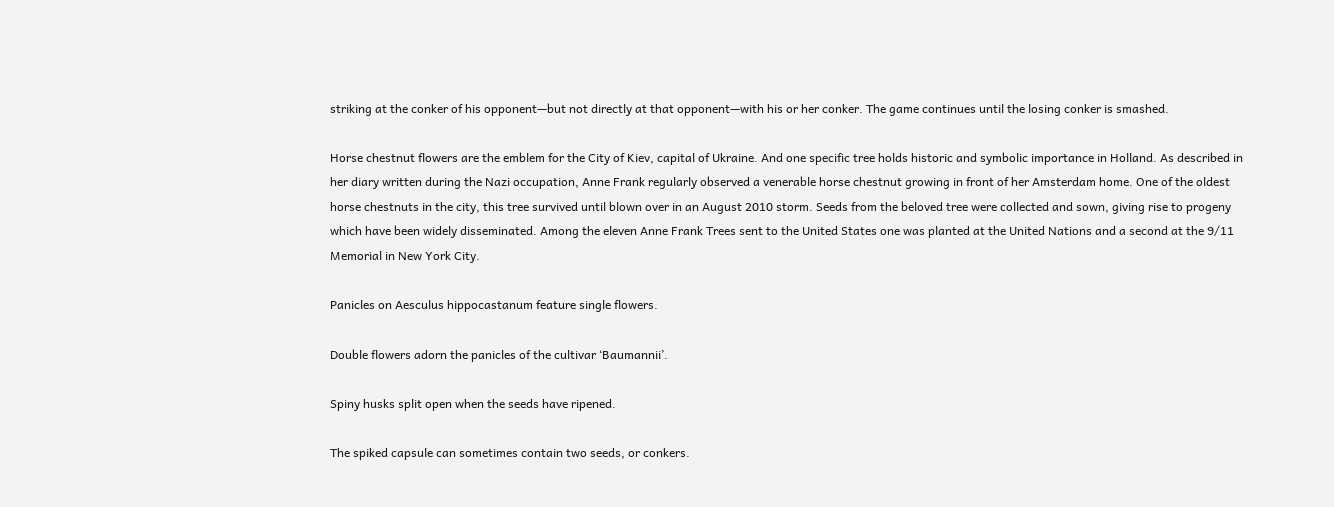striking at the conker of his opponent—but not directly at that opponent—with his or her conker. The game continues until the losing conker is smashed.

Horse chestnut flowers are the emblem for the City of Kiev, capital of Ukraine. And one specific tree holds historic and symbolic importance in Holland. As described in her diary written during the Nazi occupation, Anne Frank regularly observed a venerable horse chestnut growing in front of her Amsterdam home. One of the oldest horse chestnuts in the city, this tree survived until blown over in an August 2010 storm. Seeds from the beloved tree were collected and sown, giving rise to progeny which have been widely disseminated. Among the eleven Anne Frank Trees sent to the United States one was planted at the United Nations and a second at the 9/11 Memorial in New York City.

Panicles on Aesculus hippocastanum feature single flowers.

Double flowers adorn the panicles of the cultivar ‘Baumannii’.

Spiny husks split open when the seeds have ripened.

The spiked capsule can sometimes contain two seeds, or conkers.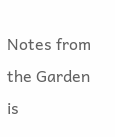Notes from the Garden is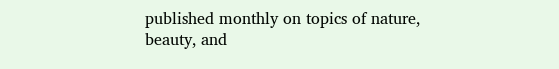published monthly on topics of nature, beauty, and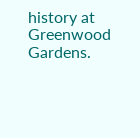history at Greenwood Gardens.